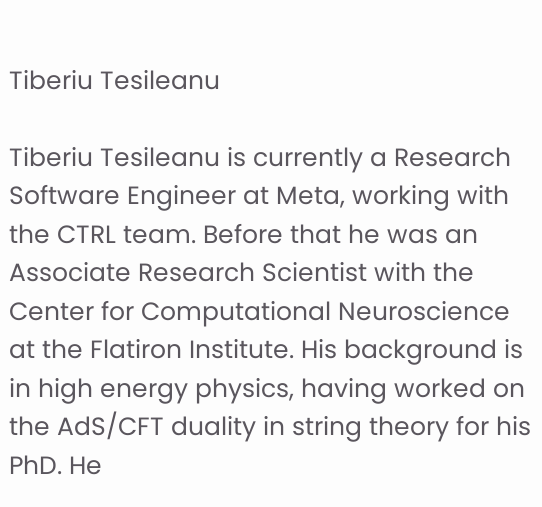Tiberiu Tesileanu

Tiberiu Tesileanu is currently a Research Software Engineer at Meta, working with the CTRL team. Before that he was an Associate Research Scientist with the Center for Computational Neuroscience at the Flatiron Institute. His background is in high energy physics, having worked on the AdS/CFT duality in string theory for his PhD. He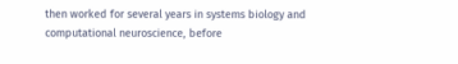then worked for several years in systems biology and computational neuroscience, before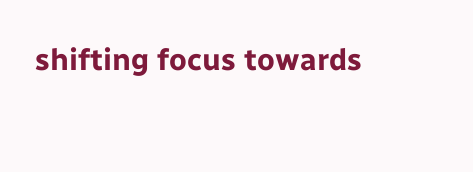shifting focus towards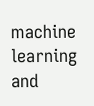machine learning and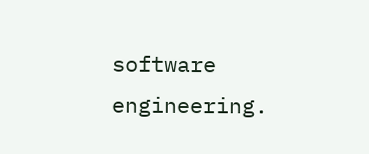software engineering.